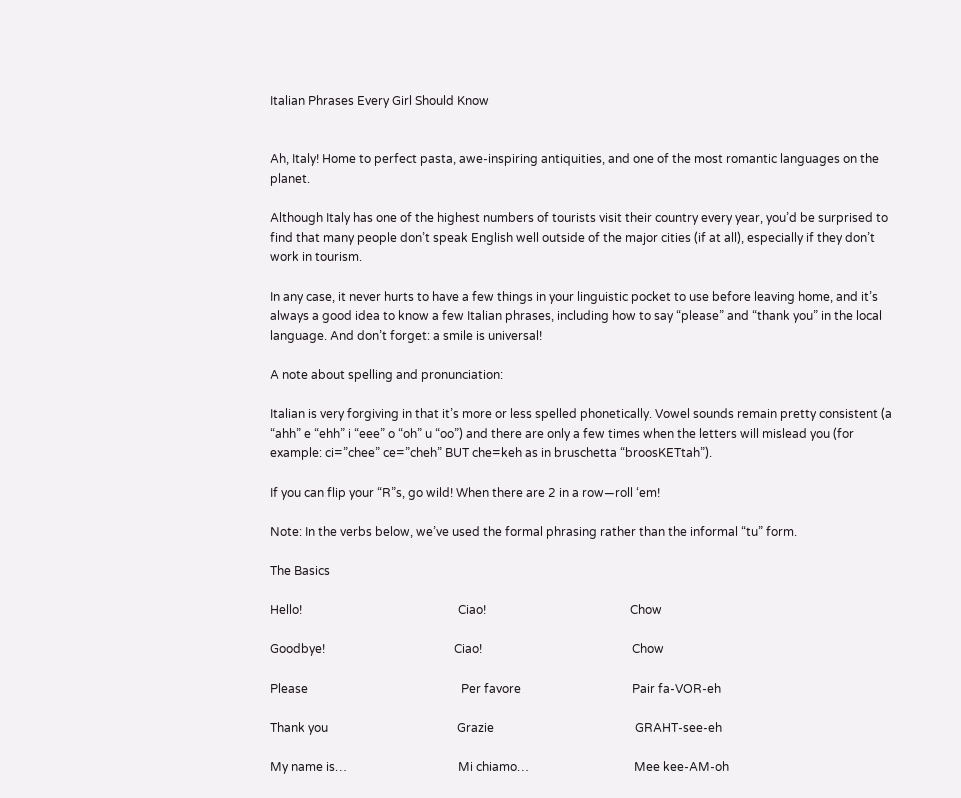Italian Phrases Every Girl Should Know


Ah, Italy! Home to perfect pasta, awe-inspiring antiquities, and one of the most romantic languages on the planet.

Although Italy has one of the highest numbers of tourists visit their country every year, you’d be surprised to find that many people don’t speak English well outside of the major cities (if at all), especially if they don’t work in tourism.

In any case, it never hurts to have a few things in your linguistic pocket to use before leaving home, and it’s always a good idea to know a few Italian phrases, including how to say “please” and “thank you” in the local language. And don’t forget: a smile is universal!

A note about spelling and pronunciation:

Italian is very forgiving in that it’s more or less spelled phonetically. Vowel sounds remain pretty consistent (a “ahh” e “ehh” i “eee” o “oh” u “oo”) and there are only a few times when the letters will mislead you (for example: ci=”chee” ce=”cheh” BUT che=keh as in bruschetta “broosKETtah”).

If you can flip your “R”s, go wild! When there are 2 in a row—roll ‘em!

Note: In the verbs below, we’ve used the formal phrasing rather than the informal “tu” form.

The Basics

Hello!                                                    Ciao!                                                Chow

Goodbye!                                           Ciao!                                                  Chow

Please                                                   Per favore                                     Pair fa-VOR-eh

Thank you                                           Grazie                                               GRAHT-see-eh

My name is…                                     Mi chiamo…                                   Mee kee-AM-oh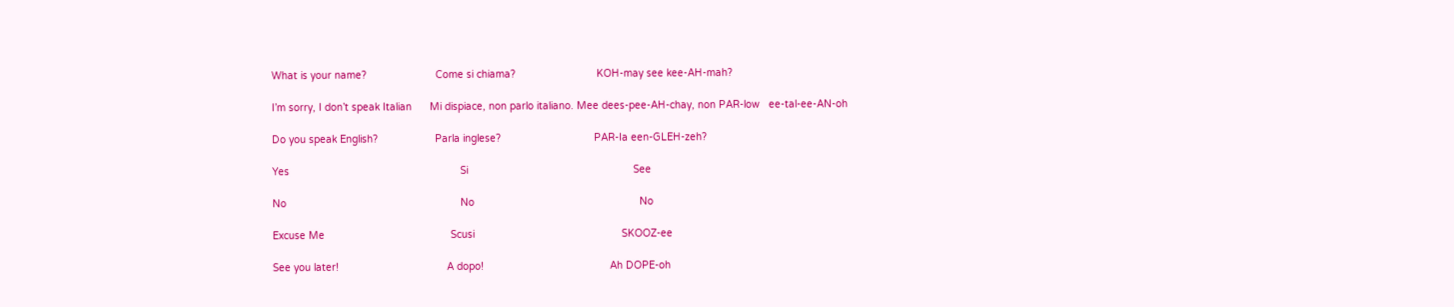What is your name?                       Come si chiama?                           KOH-may see kee-AH-mah?

I’m sorry, I don’t speak Italian      Mi dispiace, non parlo italiano. Mee dees-pee-AH-chay, non PAR-low   ee-tal-ee-AN-oh

Do you speak English?                   Parla inglese?                               PAR-Ia een-GLEH-zeh?

Yes                                                         Si                                                       See

No                                                          No                                                       No

Excuse Me                                          Scusi                                                 SKOOZ-ee

See you later!                                    A dopo!                                          Ah DOPE-oh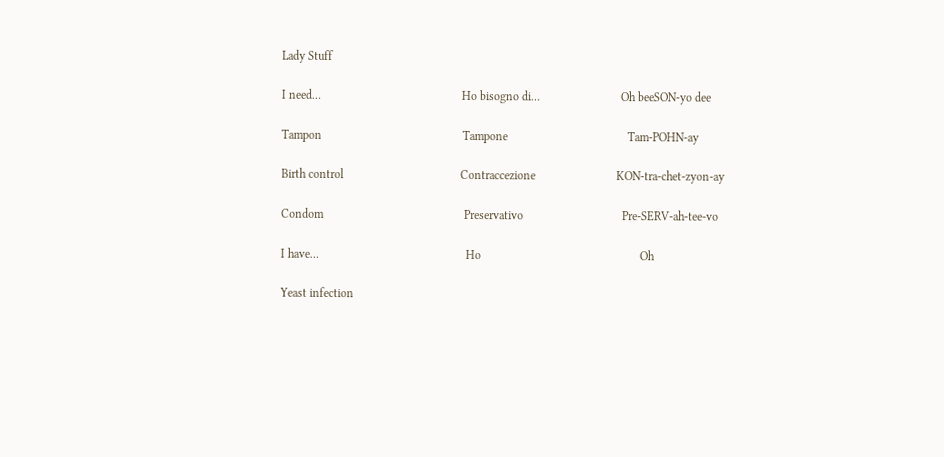Lady Stuff

I need…                                               Ho bisogno di…                           Oh beeSON-yo dee

Tampon                                               Tampone                                        Tam-POHN-ay

Birth control                                       Contraccezione                           KON-tra-chet-zyon-ay

Condom                                               Preservativo                                 Pre-SERV-ah-tee-vo

I have…                                                 Ho                                                     Oh

Yeast infection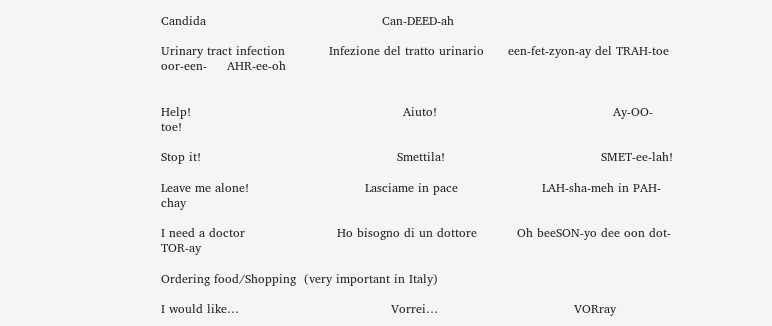Candida                                            Can-DEED-ah

Urinary tract infection           Infezione del tratto urinario      een-fet-zyon-ay del TRAH-toe  oor-een-     AHR-ee-oh


Help!                                                     Aiuto!                                            Ay-OO-toe!

Stop it!                                                 Smettila!                                       SMET-ee-lah!

Leave me alone!                             Lasciame in pace                     LAH-sha-meh in PAH-chay

I need a doctor                       Ho bisogno di un dottore          Oh beeSON-yo dee oon dot-TOR-ay

Ordering food/Shopping  (very important in Italy)

I would like…                                      Vorrei…                                  VORray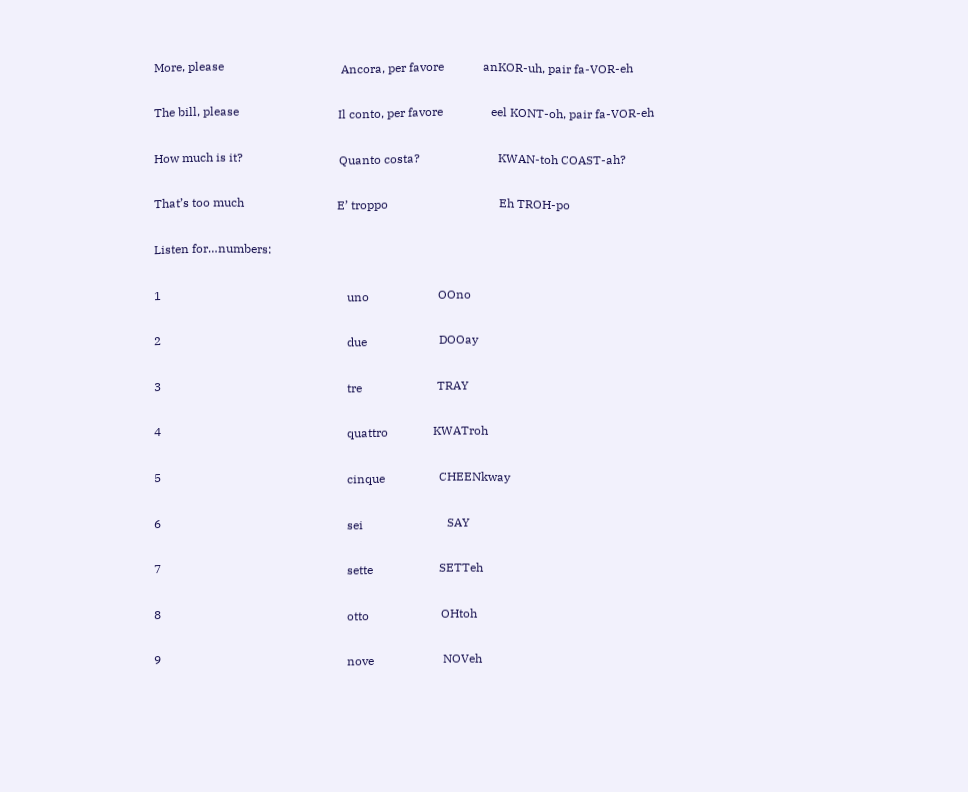More, please                                       Ancora, per favore             anKOR-uh, pair fa-VOR-eh

The bill, please                                 Il conto, per favore                eel KONT-oh, pair fa-VOR-eh

How much is it?                                Quanto costa?                          KWAN-toh COAST-ah?

That’s too much                               E’ troppo                                     Eh TROH-po

Listen for…numbers:

1                                                              uno                       OOno

2                                                              due                        DOOay

3                                                              tre                         TRAY

4                                                              quattro               KWATroh

5                                                              cinque                  CHEENkway

6                                                              sei                            SAY

7                                                              sette                      SETTeh

8                                                              otto                        OHtoh

9                                                              nove                       NOVeh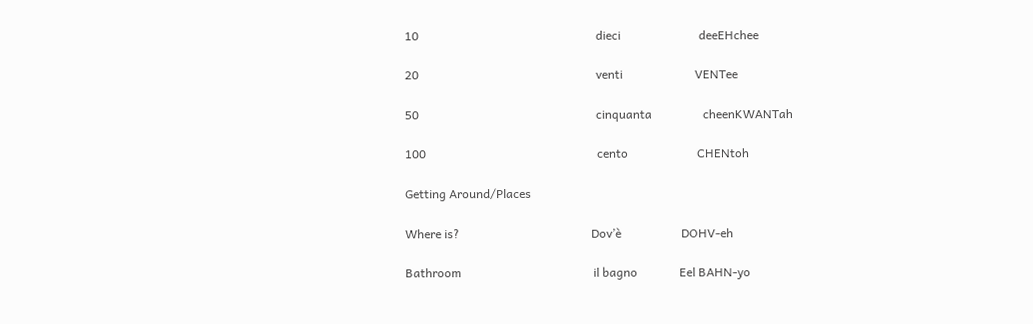10                                                           dieci                          deeEHchee

20                                                           venti                        VENTee

50                                                           cinquanta                 cheenKWANTah

100                                                         cento                       CHENtoh

Getting Around/Places

Where is?                                            Dov’è                    DOHV-eh

Bathroom                                            il bagno              Eel BAHN-yo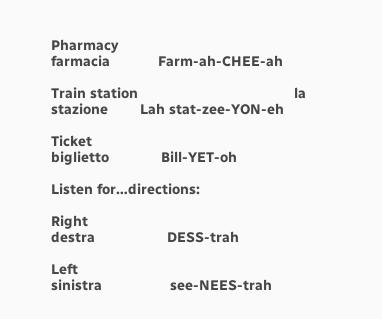Pharmacy                                            farmacia            Farm-ah-CHEE-ah

Train station                                       la stazione        Lah stat-zee-YON-eh

Ticket                                                    biglietto             Bill-YET-oh

Listen for…directions:

Right                                                      destra                  DESS-trah

Left                                                        sinistra                 see-NEES-trah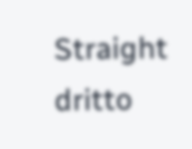Straight                                                 dritto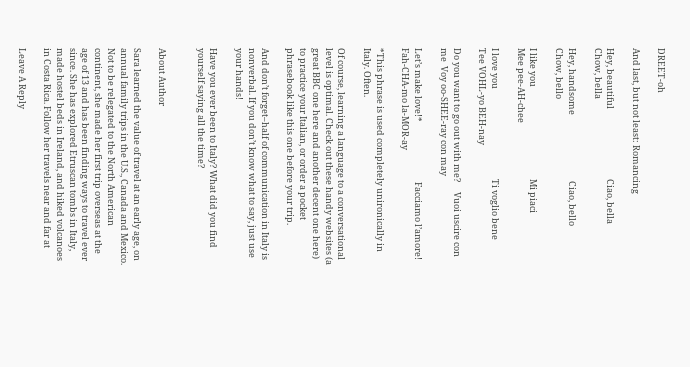DREET-oh

And last, but not least: Romancing

Hey, beautiful                                   Ciao, bella               Chow, bella

Hey, handsome                                 Ciao, bello            Chow, bello

I like you                                              Mi piaci                  Mee pee-AH-chee

I love you                                             Ti voglio bene       Tee VOHL-yo BEH-nay

Do you want to go out with me?     Vuoi uscire con me  Voy oo-SHEE-ray con may

Let’s make love!*                              Facciamo l’amore!         Fah-CHA-mo la-MOR-ay

*This phrase is used completely unironically in Italy. Often.

Of course, learning a language to a conversational level is optimal. Check out these handy websites (a great BBC one here and another decent one here) to practice your Italian, or order a pocket phrasebook like this one before your trip.

And don’t forget–half of communication in Italy is nonverbal. If you don’t know what to say, just use your hands!

Have you ever been to Italy? What did you find yourself saying all the time?


About Author

Sara learned the value of travel at an early age, on annual family trips in the U.S., Canada and Mexico. Not to be relegated to the North American continent, she made her first trip overseas at the age of 13 and has been finding ways to travel ever since. She has explored Etruscan tombs in Italy, made hostel beds in Ireland, and hiked volcanoes in Costa Rica. Follow her travels near and far at

Leave A Reply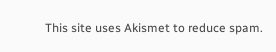This site uses Akismet to reduce spam.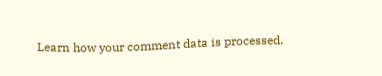Learn how your comment data is processed.